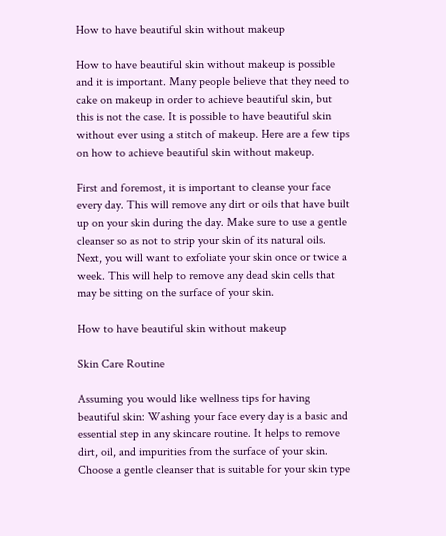How to have beautiful skin without makeup

How to have beautiful skin without makeup is possible and it is important. Many people believe that they need to cake on makeup in order to achieve beautiful skin, but this is not the case. It is possible to have beautiful skin without ever using a stitch of makeup. Here are a few tips on how to achieve beautiful skin without makeup.

First and foremost, it is important to cleanse your face every day. This will remove any dirt or oils that have built up on your skin during the day. Make sure to use a gentle cleanser so as not to strip your skin of its natural oils. Next, you will want to exfoliate your skin once or twice a week. This will help to remove any dead skin cells that may be sitting on the surface of your skin.

How to have beautiful skin without makeup

Skin Care Routine

Assuming you would like wellness tips for having beautiful skin: Washing your face every day is a basic and essential step in any skincare routine. It helps to remove dirt, oil, and impurities from the surface of your skin. Choose a gentle cleanser that is suitable for your skin type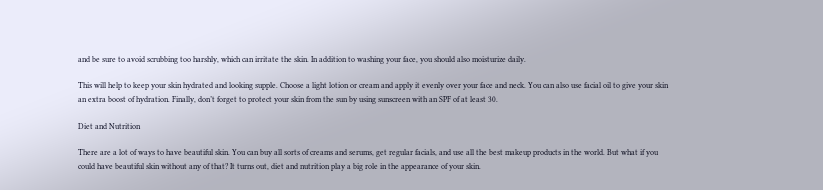and be sure to avoid scrubbing too harshly, which can irritate the skin. In addition to washing your face, you should also moisturize daily.

This will help to keep your skin hydrated and looking supple. Choose a light lotion or cream and apply it evenly over your face and neck. You can also use facial oil to give your skin an extra boost of hydration. Finally, don’t forget to protect your skin from the sun by using sunscreen with an SPF of at least 30.

Diet and Nutrition

There are a lot of ways to have beautiful skin. You can buy all sorts of creams and serums, get regular facials, and use all the best makeup products in the world. But what if you could have beautiful skin without any of that? It turns out, diet and nutrition play a big role in the appearance of your skin.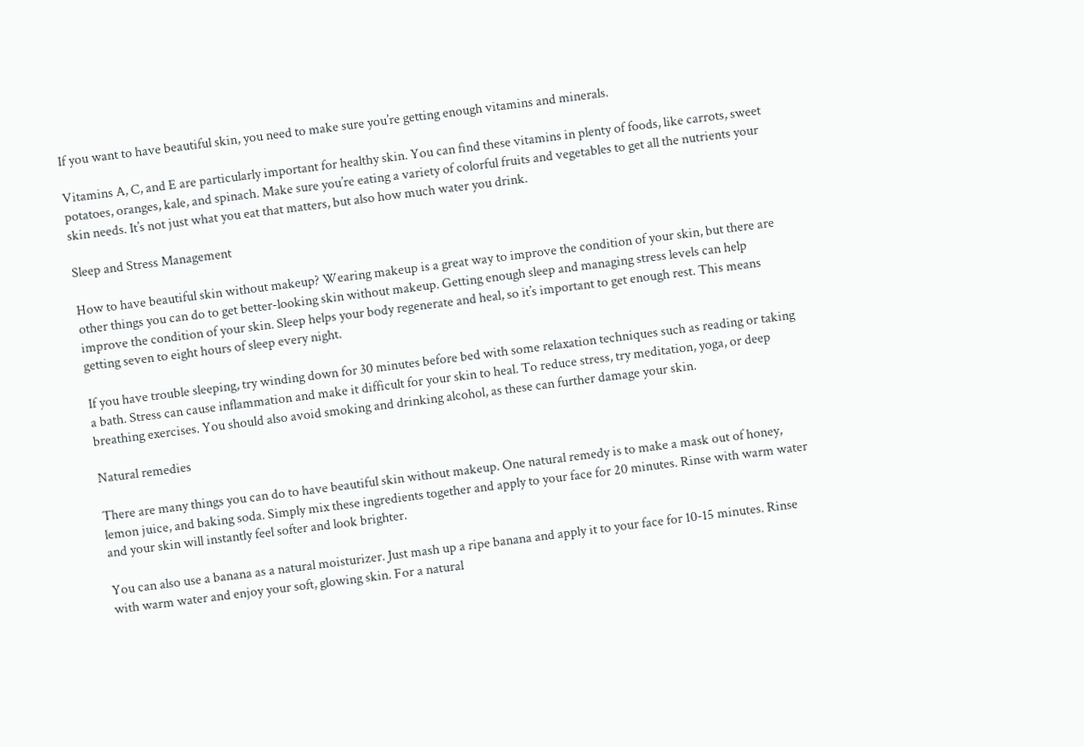If you want to have beautiful skin, you need to make sure you’re getting enough vitamins and minerals.

Vitamins A, C, and E are particularly important for healthy skin. You can find these vitamins in plenty of foods, like carrots, sweet potatoes, oranges, kale, and spinach. Make sure you’re eating a variety of colorful fruits and vegetables to get all the nutrients your skin needs. It’s not just what you eat that matters, but also how much water you drink.

Sleep and Stress Management

How to have beautiful skin without makeup? Wearing makeup is a great way to improve the condition of your skin, but there are other things you can do to get better-looking skin without makeup. Getting enough sleep and managing stress levels can help improve the condition of your skin. Sleep helps your body regenerate and heal, so it’s important to get enough rest. This means getting seven to eight hours of sleep every night.

If you have trouble sleeping, try winding down for 30 minutes before bed with some relaxation techniques such as reading or taking a bath. Stress can cause inflammation and make it difficult for your skin to heal. To reduce stress, try meditation, yoga, or deep breathing exercises. You should also avoid smoking and drinking alcohol, as these can further damage your skin.

Natural remedies

There are many things you can do to have beautiful skin without makeup. One natural remedy is to make a mask out of honey, lemon juice, and baking soda. Simply mix these ingredients together and apply to your face for 20 minutes. Rinse with warm water and your skin will instantly feel softer and look brighter.

You can also use a banana as a natural moisturizer. Just mash up a ripe banana and apply it to your face for 10-15 minutes. Rinse with warm water and enjoy your soft, glowing skin. For a natural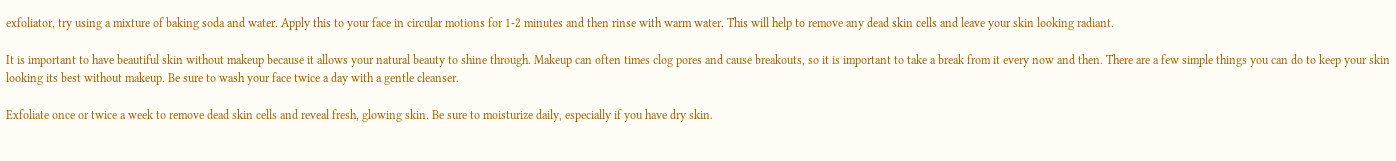exfoliator, try using a mixture of baking soda and water. Apply this to your face in circular motions for 1-2 minutes and then rinse with warm water. This will help to remove any dead skin cells and leave your skin looking radiant.

It is important to have beautiful skin without makeup because it allows your natural beauty to shine through. Makeup can often times clog pores and cause breakouts, so it is important to take a break from it every now and then. There are a few simple things you can do to keep your skin looking its best without makeup. Be sure to wash your face twice a day with a gentle cleanser.

Exfoliate once or twice a week to remove dead skin cells and reveal fresh, glowing skin. Be sure to moisturize daily, especially if you have dry skin.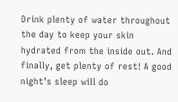Drink plenty of water throughout the day to keep your skin hydrated from the inside out. And finally, get plenty of rest! A good night’s sleep will do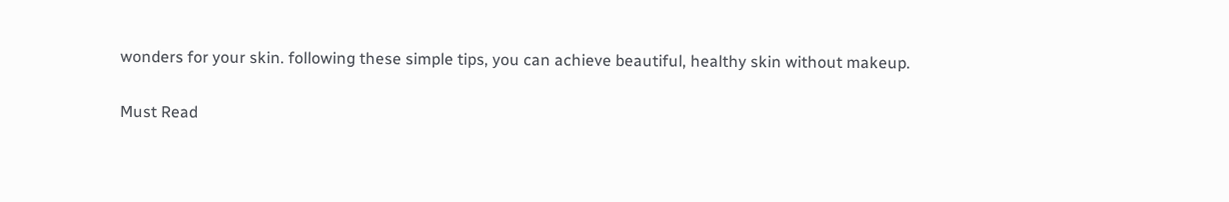wonders for your skin. following these simple tips, you can achieve beautiful, healthy skin without makeup.

Must Read